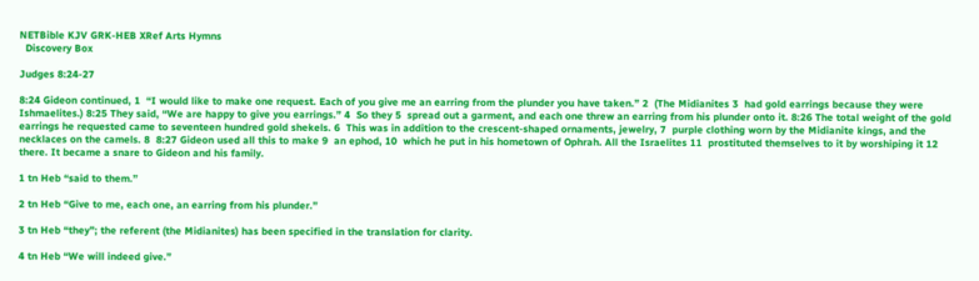NETBible KJV GRK-HEB XRef Arts Hymns
  Discovery Box

Judges 8:24-27

8:24 Gideon continued, 1  “I would like to make one request. Each of you give me an earring from the plunder you have taken.” 2  (The Midianites 3  had gold earrings because they were Ishmaelites.) 8:25 They said, “We are happy to give you earrings.” 4  So they 5  spread out a garment, and each one threw an earring from his plunder onto it. 8:26 The total weight of the gold earrings he requested came to seventeen hundred gold shekels. 6  This was in addition to the crescent-shaped ornaments, jewelry, 7  purple clothing worn by the Midianite kings, and the necklaces on the camels. 8  8:27 Gideon used all this to make 9  an ephod, 10  which he put in his hometown of Ophrah. All the Israelites 11  prostituted themselves to it by worshiping it 12  there. It became a snare to Gideon and his family.

1 tn Heb “said to them.”

2 tn Heb “Give to me, each one, an earring from his plunder.”

3 tn Heb “they”; the referent (the Midianites) has been specified in the translation for clarity.

4 tn Heb “We will indeed give.”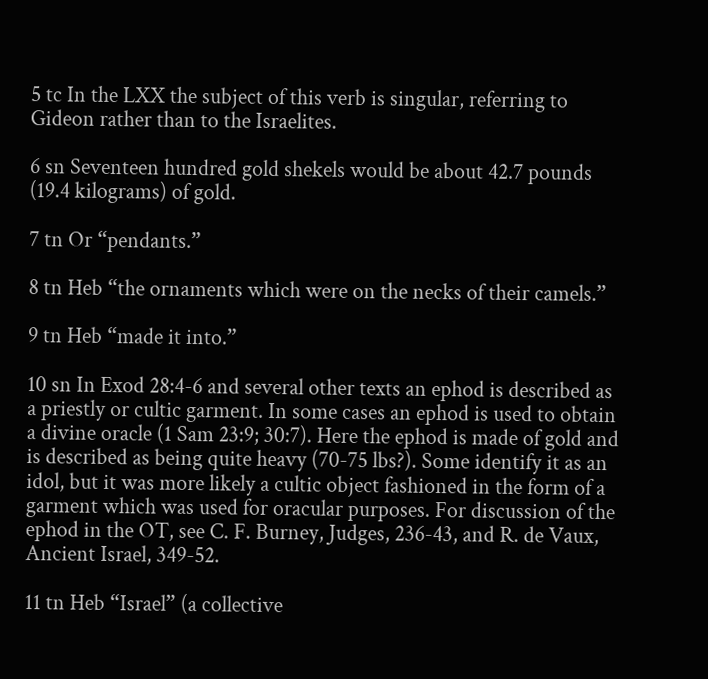5 tc In the LXX the subject of this verb is singular, referring to Gideon rather than to the Israelites.

6 sn Seventeen hundred gold shekels would be about 42.7 pounds (19.4 kilograms) of gold.

7 tn Or “pendants.”

8 tn Heb “the ornaments which were on the necks of their camels.”

9 tn Heb “made it into.”

10 sn In Exod 28:4-6 and several other texts an ephod is described as a priestly or cultic garment. In some cases an ephod is used to obtain a divine oracle (1 Sam 23:9; 30:7). Here the ephod is made of gold and is described as being quite heavy (70-75 lbs?). Some identify it as an idol, but it was more likely a cultic object fashioned in the form of a garment which was used for oracular purposes. For discussion of the ephod in the OT, see C. F. Burney, Judges, 236-43, and R. de Vaux, Ancient Israel, 349-52.

11 tn Heb “Israel” (a collective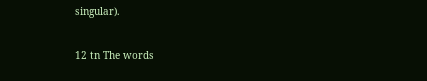singular).

12 tn The words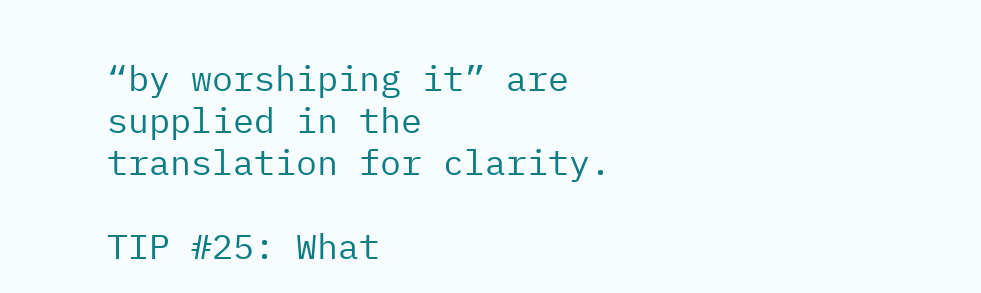“by worshiping it” are supplied in the translation for clarity.

TIP #25: What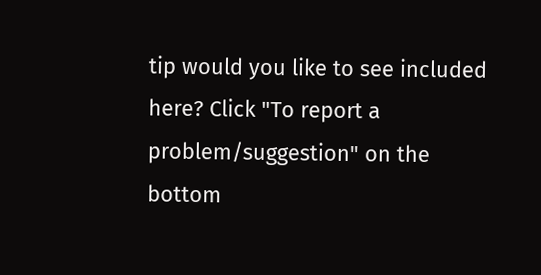tip would you like to see included here? Click "To report a problem/suggestion" on the bottom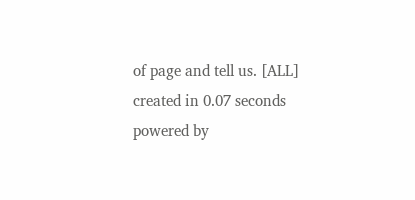of page and tell us. [ALL]
created in 0.07 seconds
powered by